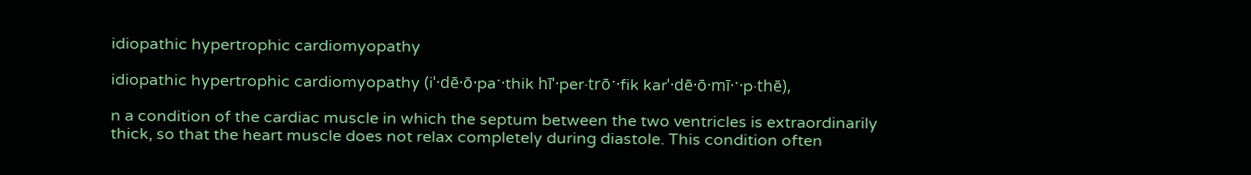idiopathic hypertrophic cardiomyopathy

idiopathic hypertrophic cardiomyopathy (iˈ·dē·ō·paˑ·thik hīˈ·per·trōˑ·fik karˈ·dē·ō·mī·ˑ·p·thē),

n a condition of the cardiac muscle in which the septum between the two ventricles is extraordinarily thick, so that the heart muscle does not relax completely during diastole. This condition often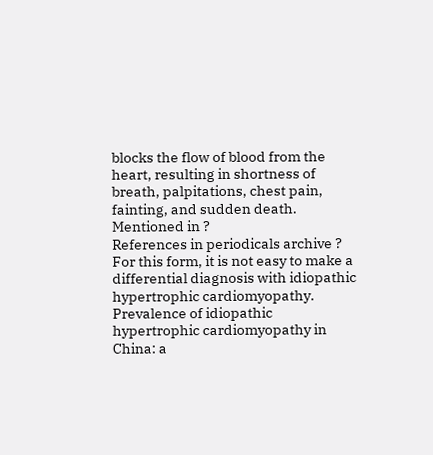blocks the flow of blood from the heart, resulting in shortness of breath, palpitations, chest pain, fainting, and sudden death.
Mentioned in ?
References in periodicals archive ?
For this form, it is not easy to make a differential diagnosis with idiopathic hypertrophic cardiomyopathy.
Prevalence of idiopathic hypertrophic cardiomyopathy in China: a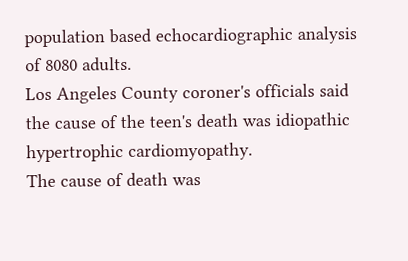population based echocardiographic analysis of 8080 adults.
Los Angeles County coroner's officials said the cause of the teen's death was idiopathic hypertrophic cardiomyopathy.
The cause of death was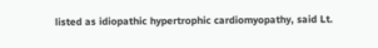listed as idiopathic hypertrophic cardiomyopathy, said Lt.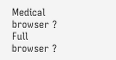Medical browser ?
Full browser ?